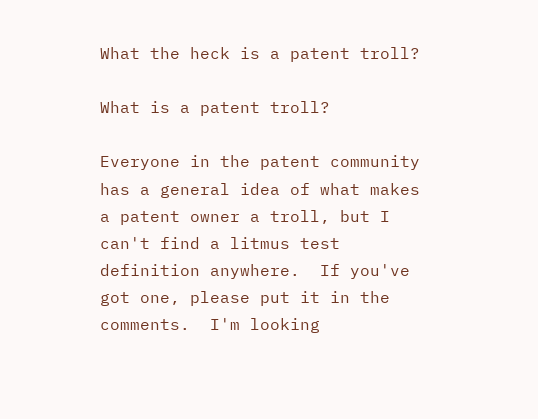What the heck is a patent troll?

What is a patent troll?

Everyone in the patent community has a general idea of what makes a patent owner a troll, but I can't find a litmus test definition anywhere.  If you've got one, please put it in the comments.  I'm looking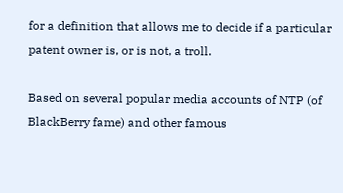for a definition that allows me to decide if a particular patent owner is, or is not, a troll.

Based on several popular media accounts of NTP (of BlackBerry fame) and other famous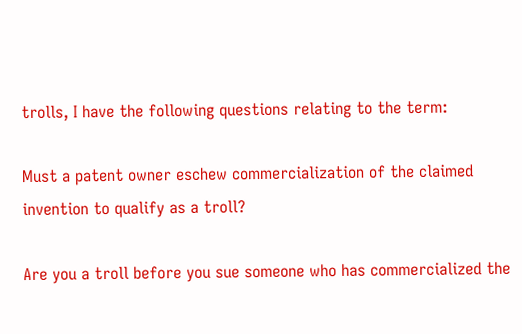trolls, I have the following questions relating to the term:

Must a patent owner eschew commercialization of the claimed invention to qualify as a troll?

Are you a troll before you sue someone who has commercialized the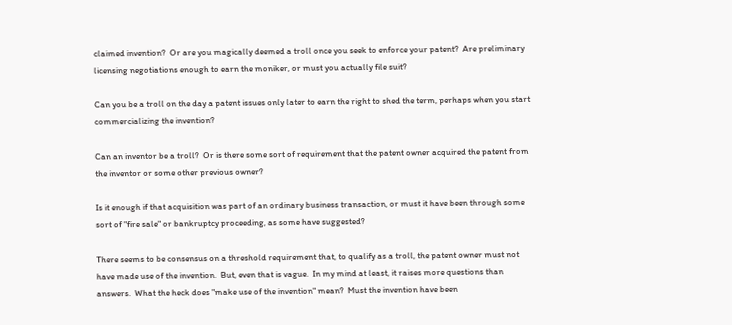claimed invention?  Or are you magically deemed a troll once you seek to enforce your patent?  Are preliminary licensing negotiations enough to earn the moniker, or must you actually file suit?

Can you be a troll on the day a patent issues only later to earn the right to shed the term, perhaps when you start commercializing the invention?

Can an inventor be a troll?  Or is there some sort of requirement that the patent owner acquired the patent from the inventor or some other previous owner?

Is it enough if that acquisition was part of an ordinary business transaction, or must it have been through some sort of "fire sale" or bankruptcy proceeding, as some have suggested?

There seems to be consensus on a threshold requirement that, to qualify as a troll, the patent owner must not have made use of the invention.  But, even that is vague.  In my mind at least, it raises more questions than answers.  What the heck does "make use of the invention" mean?  Must the invention have been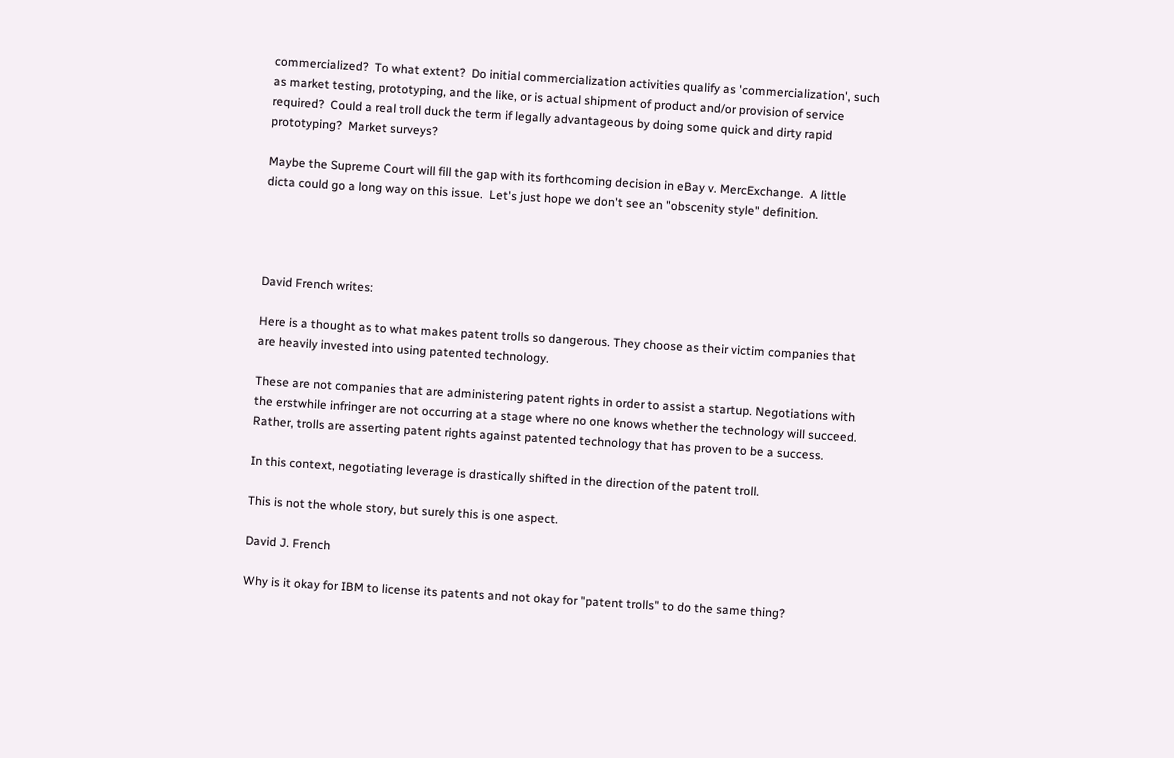commercialized?  To what extent?  Do initial commercialization activities qualify as 'commercialization', such as market testing, prototyping, and the like, or is actual shipment of product and/or provision of service required?  Could a real troll duck the term if legally advantageous by doing some quick and dirty rapid prototyping?  Market surveys?

Maybe the Supreme Court will fill the gap with its forthcoming decision in eBay v. MercExchange.  A little dicta could go a long way on this issue.  Let's just hope we don't see an "obscenity style" definition.




David French writes:

Here is a thought as to what makes patent trolls so dangerous. They choose as their victim companies that are heavily invested into using patented technology.

These are not companies that are administering patent rights in order to assist a startup. Negotiations with the erstwhile infringer are not occurring at a stage where no one knows whether the technology will succeed. Rather, trolls are asserting patent rights against patented technology that has proven to be a success.

In this context, negotiating leverage is drastically shifted in the direction of the patent troll.

This is not the whole story, but surely this is one aspect.

David J. French

Why is it okay for IBM to license its patents and not okay for "patent trolls" to do the same thing?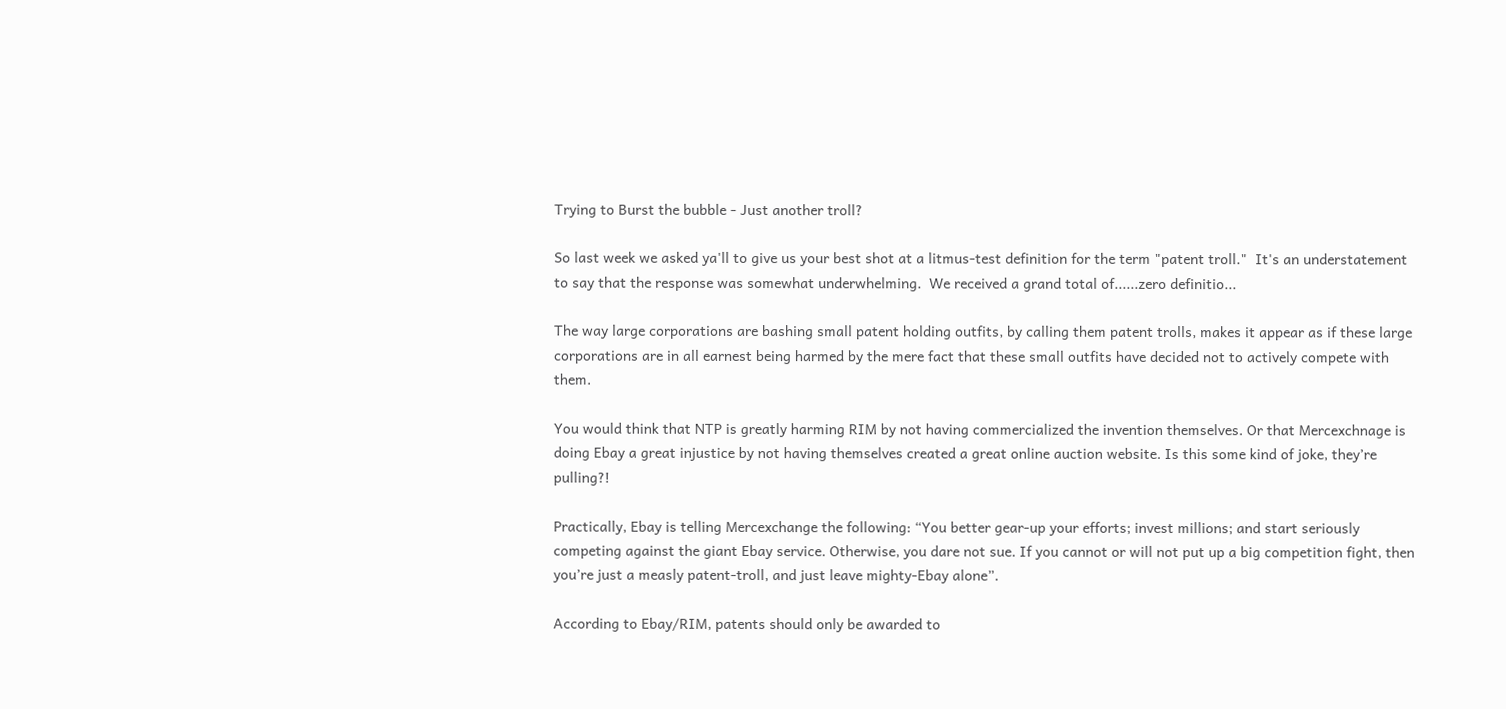Trying to Burst the bubble - Just another troll?

So last week we asked ya'll to give us your best shot at a litmus-test definition for the term "patent troll."  It's an understatement to say that the response was somewhat underwhelming.  We received a grand total of......zero definitio...

The way large corporations are bashing small patent holding outfits, by calling them patent trolls, makes it appear as if these large corporations are in all earnest being harmed by the mere fact that these small outfits have decided not to actively compete with them.

You would think that NTP is greatly harming RIM by not having commercialized the invention themselves. Or that Mercexchnage is doing Ebay a great injustice by not having themselves created a great online auction website. Is this some kind of joke, they’re pulling?!

Practically, Ebay is telling Mercexchange the following: “You better gear-up your efforts; invest millions; and start seriously competing against the giant Ebay service. Otherwise, you dare not sue. If you cannot or will not put up a big competition fight, then you’re just a measly patent-troll, and just leave mighty-Ebay alone”.

According to Ebay/RIM, patents should only be awarded to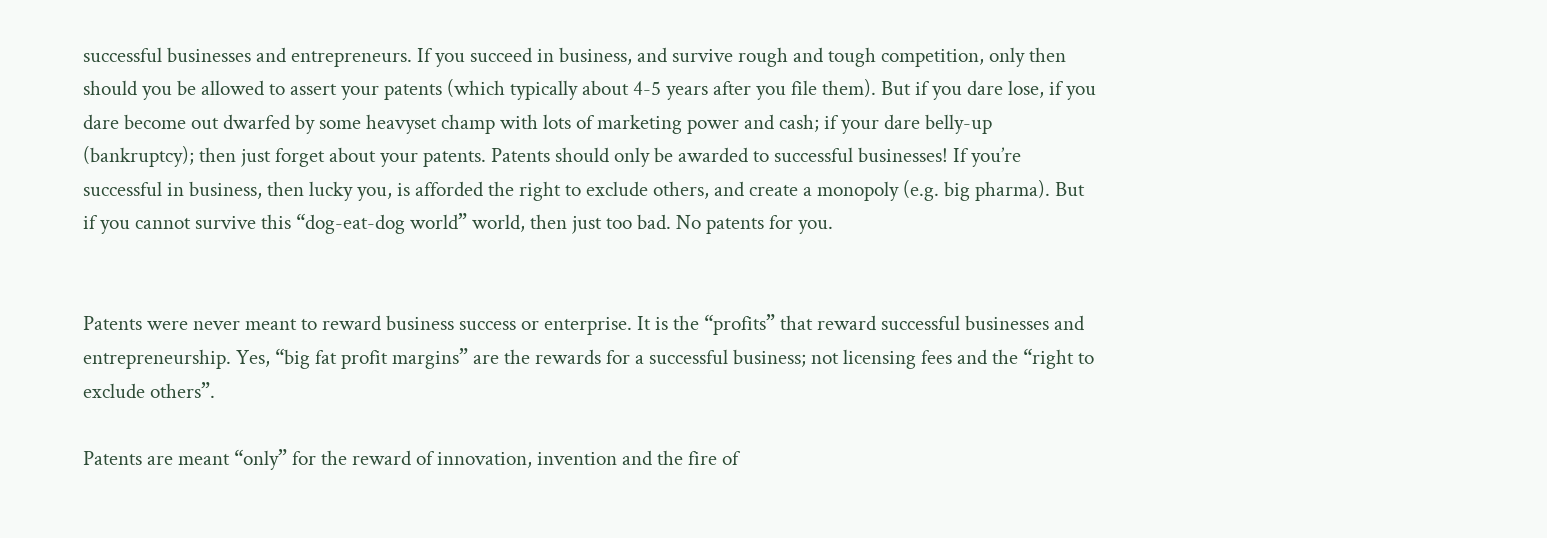successful businesses and entrepreneurs. If you succeed in business, and survive rough and tough competition, only then should you be allowed to assert your patents (which typically about 4-5 years after you file them). But if you dare lose, if you dare become out dwarfed by some heavyset champ with lots of marketing power and cash; if your dare belly-up (bankruptcy); then just forget about your patents. Patents should only be awarded to successful businesses! If you’re successful in business, then lucky you, is afforded the right to exclude others, and create a monopoly (e.g. big pharma). But if you cannot survive this “dog-eat-dog world” world, then just too bad. No patents for you.


Patents were never meant to reward business success or enterprise. It is the “profits” that reward successful businesses and entrepreneurship. Yes, “big fat profit margins” are the rewards for a successful business; not licensing fees and the “right to exclude others”.

Patents are meant “only” for the reward of innovation, invention and the fire of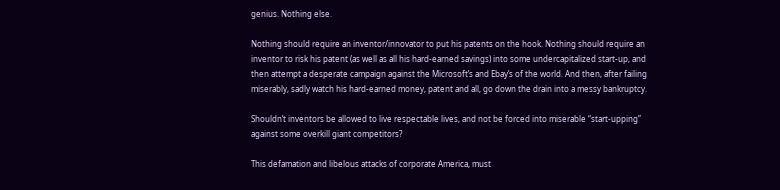genius. Nothing else.

Nothing should require an inventor/innovator to put his patents on the hook. Nothing should require an inventor to risk his patent (as well as all his hard-earned savings) into some undercapitalized start-up, and then attempt a desperate campaign against the Microsoft’s and Ebay’s of the world. And then, after failing miserably, sadly watch his hard-earned money, patent and all, go down the drain into a messy bankruptcy.

Shouldn’t inventors be allowed to live respectable lives, and not be forced into miserable “start-upping” against some overkill giant competitors?

This defamation and libelous attacks of corporate America, must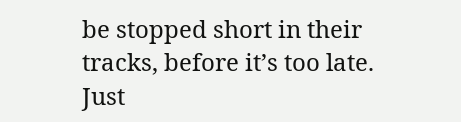be stopped short in their tracks, before it’s too late. Just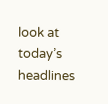look at today’s headlines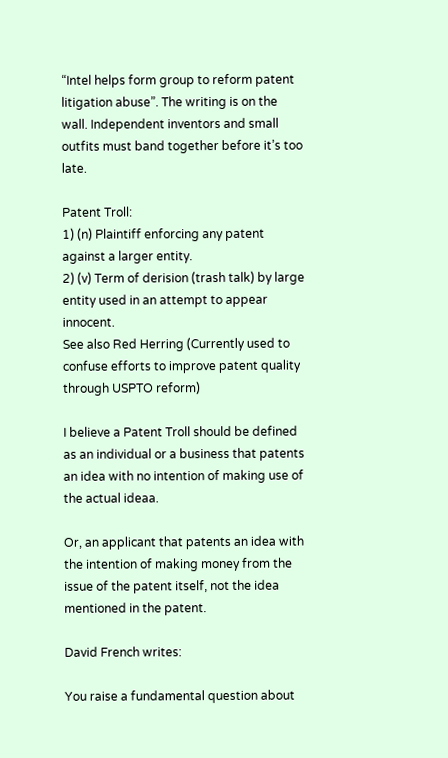“Intel helps form group to reform patent litigation abuse”. The writing is on the wall. Independent inventors and small outfits must band together before it’s too late.

Patent Troll:
1) (n) Plaintiff enforcing any patent against a larger entity.
2) (v) Term of derision (trash talk) by large entity used in an attempt to appear innocent.
See also Red Herring (Currently used to confuse efforts to improve patent quality through USPTO reform)

I believe a Patent Troll should be defined as an individual or a business that patents an idea with no intention of making use of the actual ideaa.

Or, an applicant that patents an idea with the intention of making money from the issue of the patent itself, not the idea mentioned in the patent.

David French writes:

You raise a fundamental question about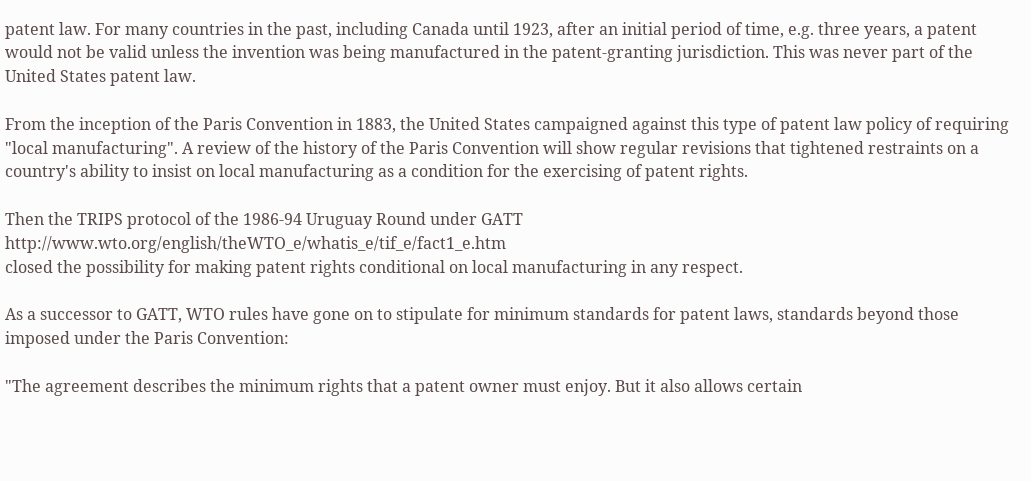patent law. For many countries in the past, including Canada until 1923, after an initial period of time, e.g. three years, a patent would not be valid unless the invention was being manufactured in the patent-granting jurisdiction. This was never part of the United States patent law.

From the inception of the Paris Convention in 1883, the United States campaigned against this type of patent law policy of requiring "local manufacturing". A review of the history of the Paris Convention will show regular revisions that tightened restraints on a country's ability to insist on local manufacturing as a condition for the exercising of patent rights.

Then the TRIPS protocol of the 1986-94 Uruguay Round under GATT http://www.wto.org/english/theWTO_e/whatis_e/tif_e/fact1_e.htm
closed the possibility for making patent rights conditional on local manufacturing in any respect.

As a successor to GATT, WTO rules have gone on to stipulate for minimum standards for patent laws, standards beyond those imposed under the Paris Convention:

"The agreement describes the minimum rights that a patent owner must enjoy. But it also allows certain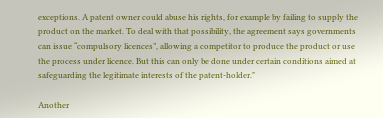exceptions. A patent owner could abuse his rights, for example by failing to supply the product on the market. To deal with that possibility, the agreement says governments can issue “compulsory licences”, allowing a competitor to produce the product or use the process under licence. But this can only be done under certain conditions aimed at safeguarding the legitimate interests of the patent-holder."

Another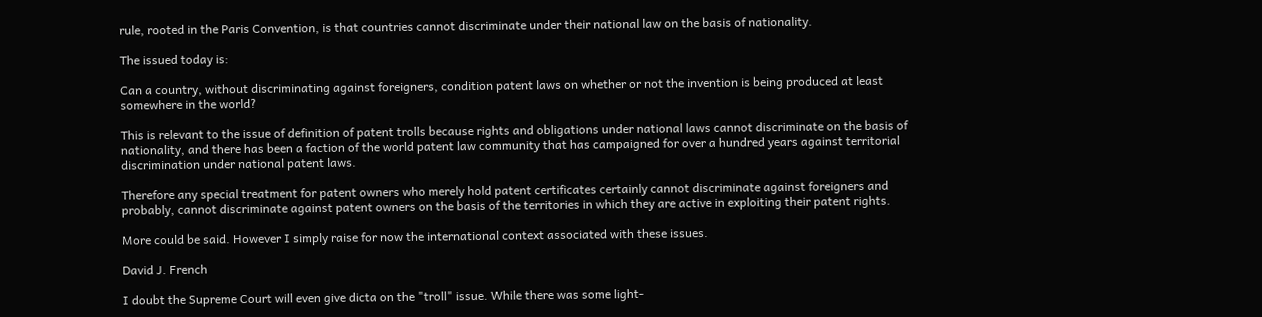rule, rooted in the Paris Convention, is that countries cannot discriminate under their national law on the basis of nationality.

The issued today is:

Can a country, without discriminating against foreigners, condition patent laws on whether or not the invention is being produced at least somewhere in the world?

This is relevant to the issue of definition of patent trolls because rights and obligations under national laws cannot discriminate on the basis of nationality, and there has been a faction of the world patent law community that has campaigned for over a hundred years against territorial discrimination under national patent laws.

Therefore any special treatment for patent owners who merely hold patent certificates certainly cannot discriminate against foreigners and probably, cannot discriminate against patent owners on the basis of the territories in which they are active in exploiting their patent rights.

More could be said. However I simply raise for now the international context associated with these issues.

David J. French

I doubt the Supreme Court will even give dicta on the "troll" issue. While there was some light-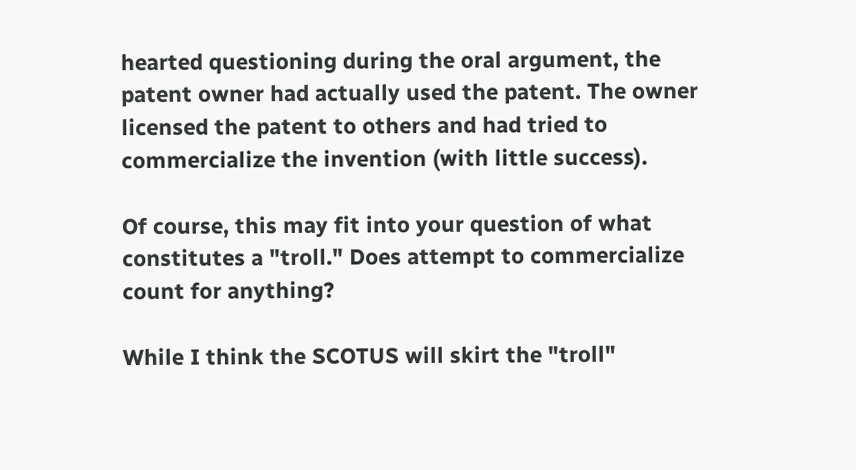hearted questioning during the oral argument, the patent owner had actually used the patent. The owner licensed the patent to others and had tried to commercialize the invention (with little success).

Of course, this may fit into your question of what constitutes a "troll." Does attempt to commercialize count for anything?

While I think the SCOTUS will skirt the "troll"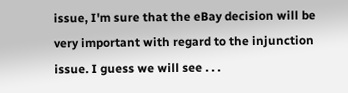issue, I'm sure that the eBay decision will be very important with regard to the injunction issue. I guess we will see . . .